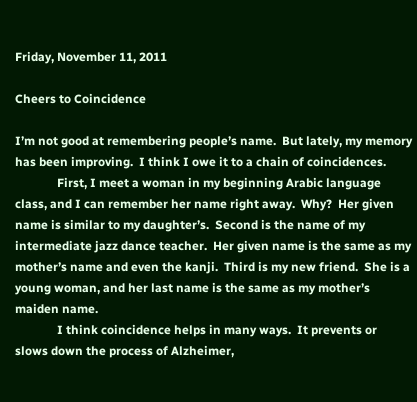Friday, November 11, 2011

Cheers to Coincidence

I’m not good at remembering people’s name.  But lately, my memory has been improving.  I think I owe it to a chain of coincidences.
              First, I meet a woman in my beginning Arabic language class, and I can remember her name right away.  Why?  Her given name is similar to my daughter’s.  Second is the name of my intermediate jazz dance teacher.  Her given name is the same as my mother’s name and even the kanji.  Third is my new friend.  She is a young woman, and her last name is the same as my mother’s maiden name.
              I think coincidence helps in many ways.  It prevents or slows down the process of Alzheimer,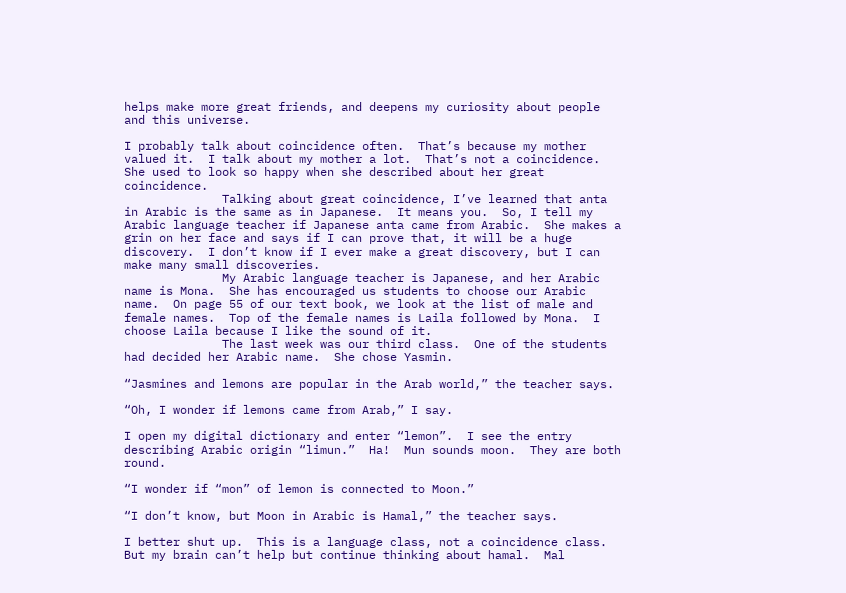helps make more great friends, and deepens my curiosity about people and this universe.

I probably talk about coincidence often.  That’s because my mother valued it.  I talk about my mother a lot.  That’s not a coincidence.  She used to look so happy when she described about her great coincidence.
              Talking about great coincidence, I’ve learned that anta in Arabic is the same as in Japanese.  It means you.  So, I tell my Arabic language teacher if Japanese anta came from Arabic.  She makes a grin on her face and says if I can prove that, it will be a huge discovery.  I don’t know if I ever make a great discovery, but I can make many small discoveries.
              My Arabic language teacher is Japanese, and her Arabic name is Mona.  She has encouraged us students to choose our Arabic name.  On page 55 of our text book, we look at the list of male and female names.  Top of the female names is Laila followed by Mona.  I choose Laila because I like the sound of it.
              The last week was our third class.  One of the students had decided her Arabic name.  She chose Yasmin.

“Jasmines and lemons are popular in the Arab world,” the teacher says.

“Oh, I wonder if lemons came from Arab,” I say.

I open my digital dictionary and enter “lemon”.  I see the entry describing Arabic origin “limun.”  Ha!  Mun sounds moon.  They are both round.

“I wonder if “mon” of lemon is connected to Moon.”

“I don’t know, but Moon in Arabic is Hamal,” the teacher says.

I better shut up.  This is a language class, not a coincidence class.  But my brain can’t help but continue thinking about hamal.  Mal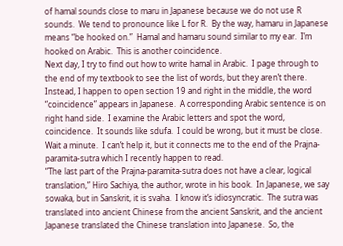of hamal sounds close to maru in Japanese because we do not use R sounds.  We tend to pronounce like L for R.  By the way, hamaru in Japanese means “be hooked on.”  Hamal and hamaru sound similar to my ear.  I’m hooked on Arabic.  This is another coincidence.
Next day, I try to find out how to write hamal in Arabic.  I page through to the end of my textbook to see the list of words, but they aren’t there.  Instead, I happen to open section 19 and right in the middle, the word “coincidence” appears in Japanese.  A corresponding Arabic sentence is on right hand side.  I examine the Arabic letters and spot the word, coincidence.  It sounds like sdufa.  I could be wrong, but it must be close.   Wait a minute.  I can’t help it, but it connects me to the end of the Prajna-paramita-sutra which I recently happen to read.
“The last part of the Prajna-paramita-sutra does not have a clear, logical translation,” Hiro Sachiya, the author, wrote in his book.  In Japanese, we say sowaka, but in Sanskrit, it is svaha.  I know it’s idiosyncratic.  The sutra was translated into ancient Chinese from the ancient Sanskrit, and the ancient Japanese translated the Chinese translation into Japanese.  So, the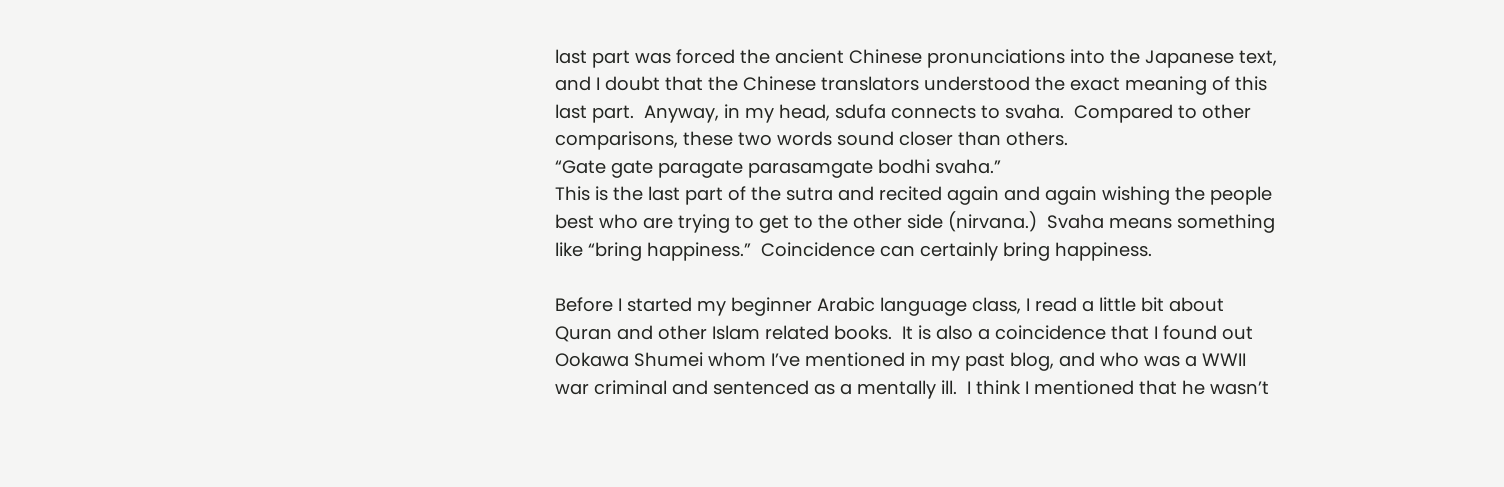last part was forced the ancient Chinese pronunciations into the Japanese text, and I doubt that the Chinese translators understood the exact meaning of this last part.  Anyway, in my head, sdufa connects to svaha.  Compared to other comparisons, these two words sound closer than others.
“Gate gate paragate parasamgate bodhi svaha.”
This is the last part of the sutra and recited again and again wishing the people best who are trying to get to the other side (nirvana.)  Svaha means something like “bring happiness.”  Coincidence can certainly bring happiness.

Before I started my beginner Arabic language class, I read a little bit about Quran and other Islam related books.  It is also a coincidence that I found out Ookawa Shumei whom I’ve mentioned in my past blog, and who was a WWII war criminal and sentenced as a mentally ill.  I think I mentioned that he wasn’t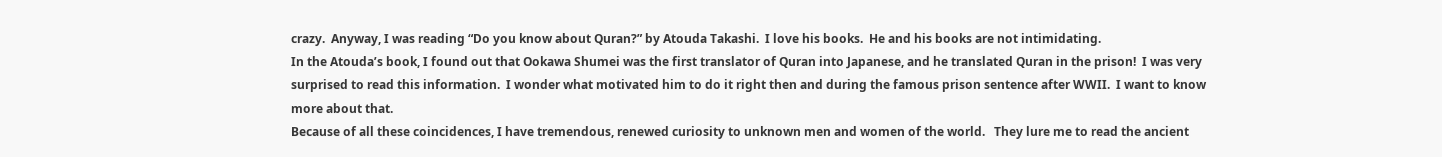crazy.  Anyway, I was reading “Do you know about Quran?” by Atouda Takashi.  I love his books.  He and his books are not intimidating.
In the Atouda’s book, I found out that Ookawa Shumei was the first translator of Quran into Japanese, and he translated Quran in the prison!  I was very surprised to read this information.  I wonder what motivated him to do it right then and during the famous prison sentence after WWII.  I want to know more about that.
Because of all these coincidences, I have tremendous, renewed curiosity to unknown men and women of the world.   They lure me to read the ancient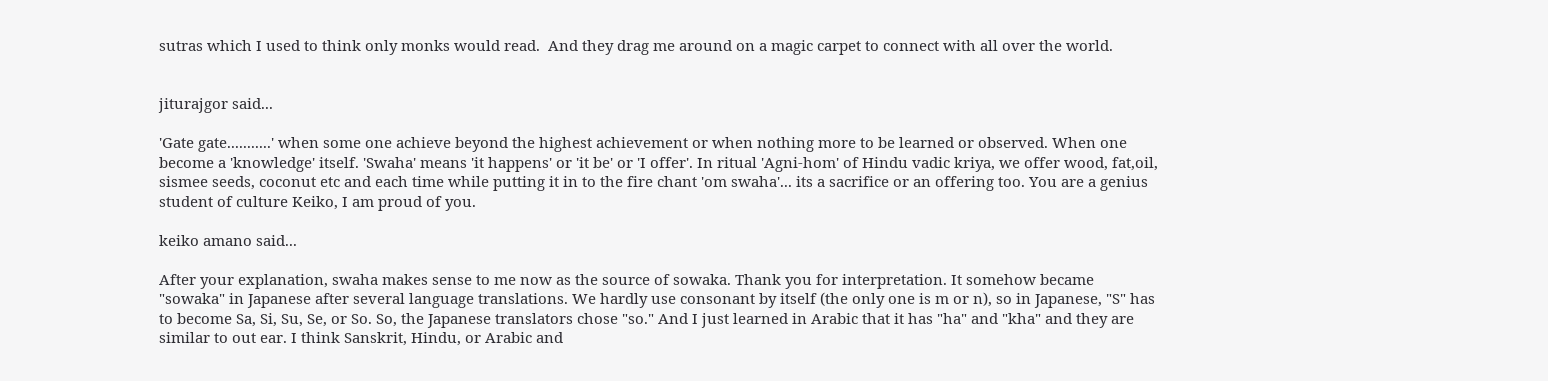sutras which I used to think only monks would read.  And they drag me around on a magic carpet to connect with all over the world.


jiturajgor said...

'Gate gate...........' when some one achieve beyond the highest achievement or when nothing more to be learned or observed. When one become a 'knowledge' itself. 'Swaha' means 'it happens' or 'it be' or 'I offer'. In ritual 'Agni-hom' of Hindu vadic kriya, we offer wood, fat,oil, sismee seeds, coconut etc and each time while putting it in to the fire chant 'om swaha'... its a sacrifice or an offering too. You are a genius student of culture Keiko, I am proud of you.

keiko amano said...

After your explanation, swaha makes sense to me now as the source of sowaka. Thank you for interpretation. It somehow became "sowaka" in Japanese after several language translations. We hardly use consonant by itself (the only one is m or n), so in Japanese, "S" has to become Sa, Si, Su, Se, or So. So, the Japanese translators chose "so." And I just learned in Arabic that it has "ha" and "kha" and they are similar to out ear. I think Sanskrit, Hindu, or Arabic and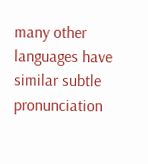many other languages have similar subtle pronunciation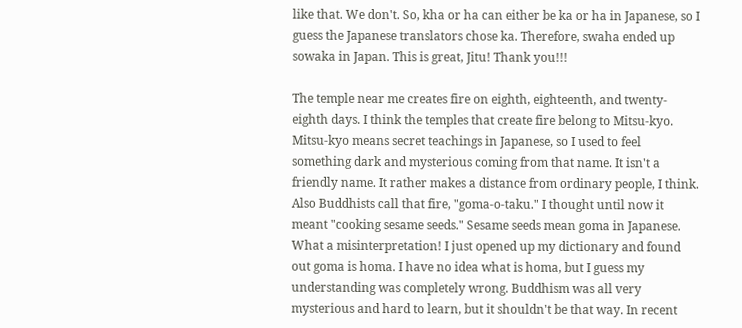like that. We don't. So, kha or ha can either be ka or ha in Japanese, so I guess the Japanese translators chose ka. Therefore, swaha ended up sowaka in Japan. This is great, Jitu! Thank you!!!

The temple near me creates fire on eighth, eighteenth, and twenty-eighth days. I think the temples that create fire belong to Mitsu-kyo. Mitsu-kyo means secret teachings in Japanese, so I used to feel something dark and mysterious coming from that name. It isn't a friendly name. It rather makes a distance from ordinary people, I think. Also Buddhists call that fire, "goma-o-taku." I thought until now it meant "cooking sesame seeds." Sesame seeds mean goma in Japanese. What a misinterpretation! I just opened up my dictionary and found out goma is homa. I have no idea what is homa, but I guess my understanding was completely wrong. Buddhism was all very mysterious and hard to learn, but it shouldn't be that way. In recent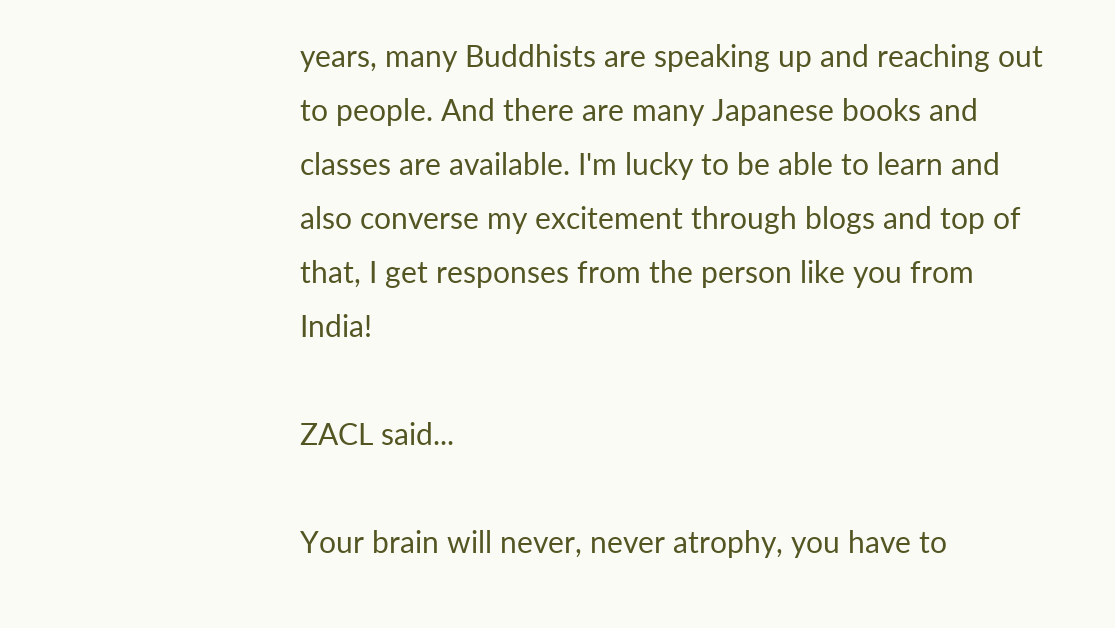years, many Buddhists are speaking up and reaching out to people. And there are many Japanese books and classes are available. I'm lucky to be able to learn and also converse my excitement through blogs and top of that, I get responses from the person like you from India!

ZACL said...

Your brain will never, never atrophy, you have to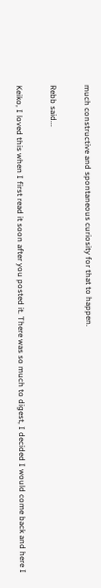much constructive and spontaneous curiosity for that to happen.

Rebb said...

Keiko, I loved this when I first read it soon after you posted it. There was so much to digest, I decided I would come back and here I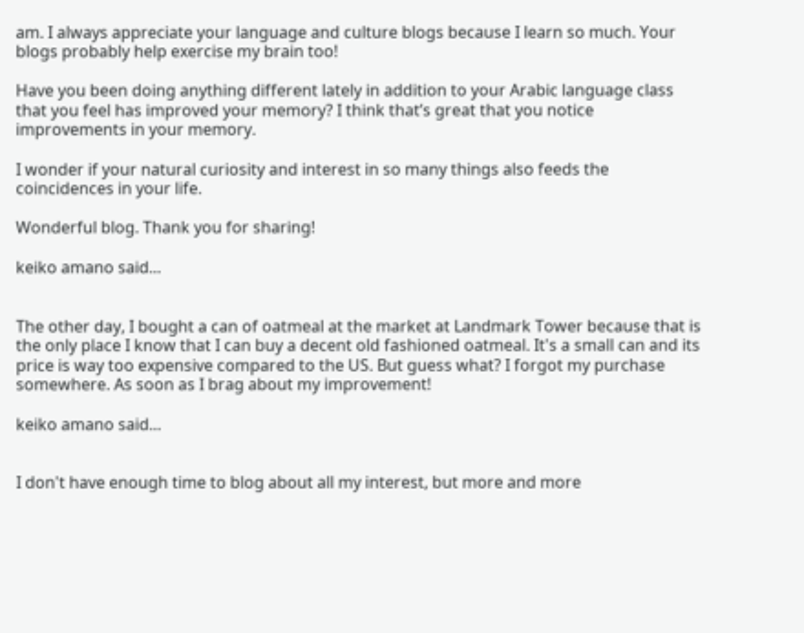am. I always appreciate your language and culture blogs because I learn so much. Your blogs probably help exercise my brain too!

Have you been doing anything different lately in addition to your Arabic language class that you feel has improved your memory? I think that’s great that you notice improvements in your memory.

I wonder if your natural curiosity and interest in so many things also feeds the coincidences in your life.

Wonderful blog. Thank you for sharing!

keiko amano said...


The other day, I bought a can of oatmeal at the market at Landmark Tower because that is the only place I know that I can buy a decent old fashioned oatmeal. It's a small can and its price is way too expensive compared to the US. But guess what? I forgot my purchase somewhere. As soon as I brag about my improvement!

keiko amano said...


I don't have enough time to blog about all my interest, but more and more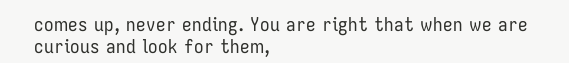comes up, never ending. You are right that when we are curious and look for them,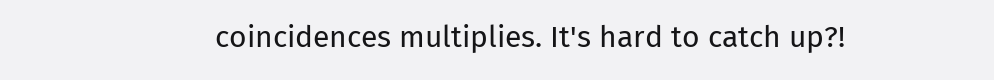coincidences multiplies. It's hard to catch up?!